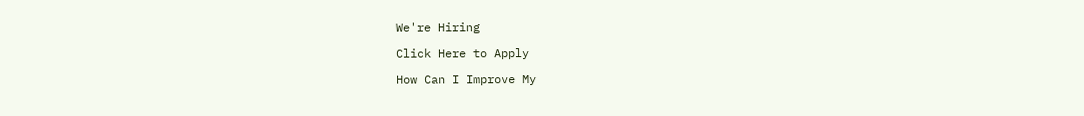We're Hiring

Click Here to Apply

How Can I Improve My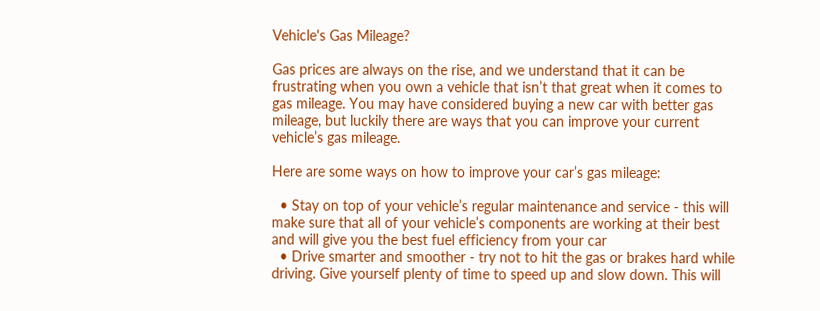Vehicle's Gas Mileage?

Gas prices are always on the rise, and we understand that it can be frustrating when you own a vehicle that isn’t that great when it comes to gas mileage. You may have considered buying a new car with better gas mileage, but luckily there are ways that you can improve your current vehicle’s gas mileage.

Here are some ways on how to improve your car’s gas mileage:

  • Stay on top of your vehicle’s regular maintenance and service - this will make sure that all of your vehicle’s components are working at their best and will give you the best fuel efficiency from your car
  • Drive smarter and smoother - try not to hit the gas or brakes hard while driving. Give yourself plenty of time to speed up and slow down. This will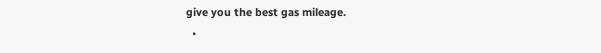give you the best gas mileage.
  •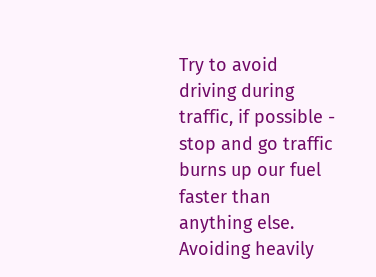Try to avoid driving during traffic, if possible - stop and go traffic burns up our fuel faster than anything else. Avoiding heavily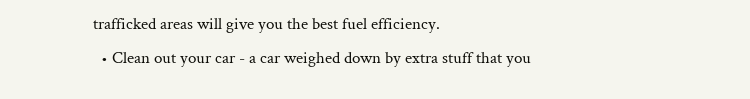trafficked areas will give you the best fuel efficiency.
  • Clean out your car - a car weighed down by extra stuff that you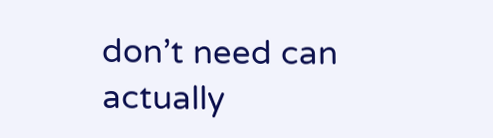don’t need can actually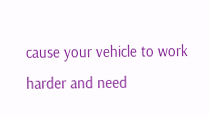cause your vehicle to work harder and need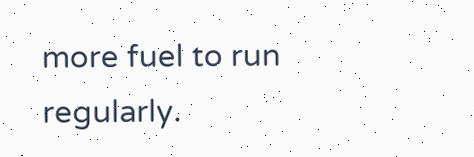more fuel to run regularly.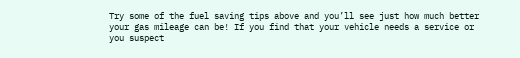Try some of the fuel saving tips above and you’ll see just how much better your gas mileage can be! If you find that your vehicle needs a service or you suspect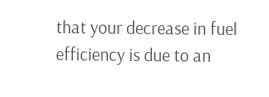that your decrease in fuel efficiency is due to an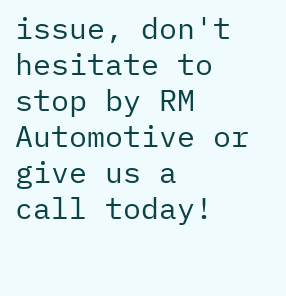issue, don't hesitate to stop by RM Automotive or give us a call today!